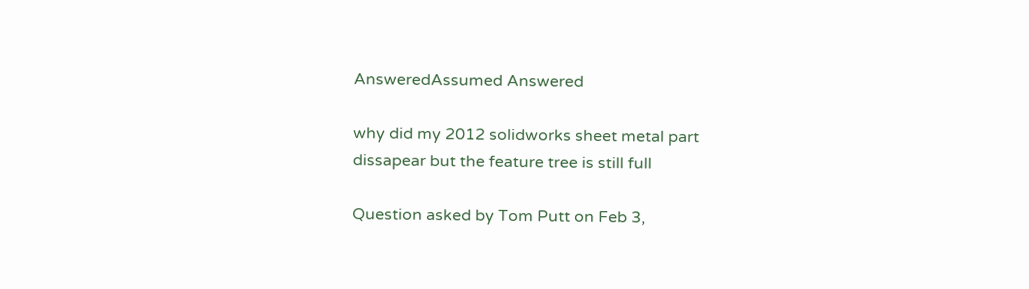AnsweredAssumed Answered

why did my 2012 solidworks sheet metal part dissapear but the feature tree is still full

Question asked by Tom Putt on Feb 3,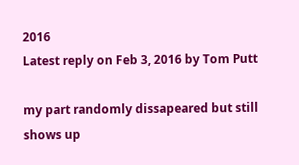2016
Latest reply on Feb 3, 2016 by Tom Putt

my part randomly dissapeared but still shows up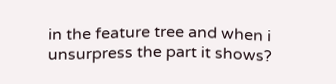in the feature tree and when i unsurpress the part it shows?